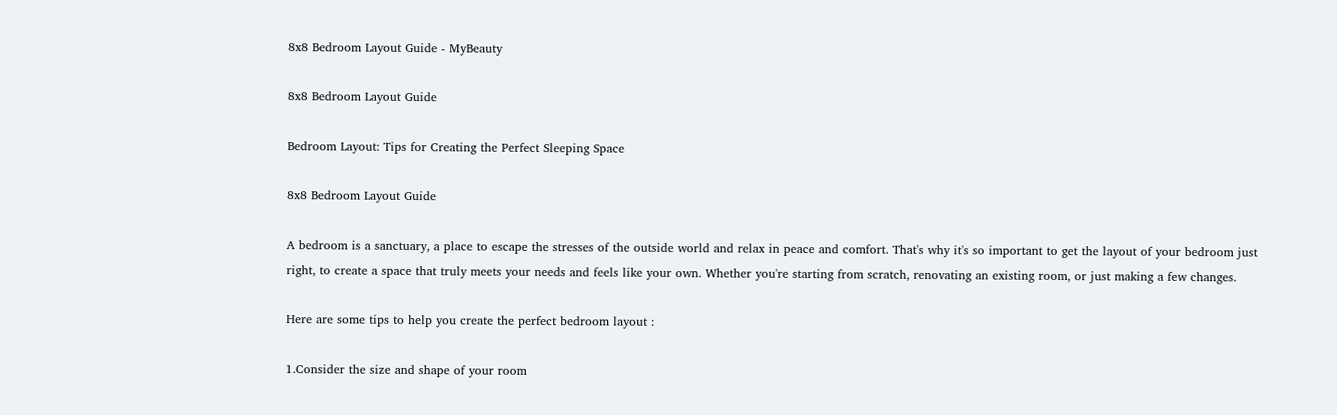8x8 Bedroom Layout Guide - MyBeauty

8x8 Bedroom Layout Guide

Bedroom Layout: Tips for Creating the Perfect Sleeping Space

8x8 Bedroom Layout Guide

A bedroom is a sanctuary, a place to escape the stresses of the outside world and relax in peace and comfort. That's why it's so important to get the layout of your bedroom just right, to create a space that truly meets your needs and feels like your own. Whether you're starting from scratch, renovating an existing room, or just making a few changes.

Here are some tips to help you create the perfect bedroom layout :

1.Consider the size and shape of your room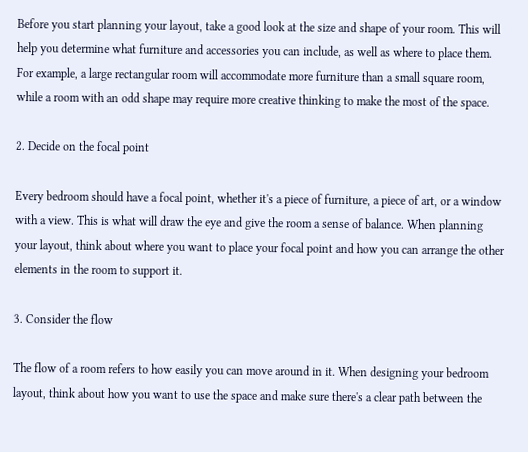Before you start planning your layout, take a good look at the size and shape of your room. This will help you determine what furniture and accessories you can include, as well as where to place them. For example, a large rectangular room will accommodate more furniture than a small square room, while a room with an odd shape may require more creative thinking to make the most of the space.

2. Decide on the focal point

Every bedroom should have a focal point, whether it's a piece of furniture, a piece of art, or a window with a view. This is what will draw the eye and give the room a sense of balance. When planning your layout, think about where you want to place your focal point and how you can arrange the other elements in the room to support it.

3. Consider the flow

The flow of a room refers to how easily you can move around in it. When designing your bedroom layout, think about how you want to use the space and make sure there's a clear path between the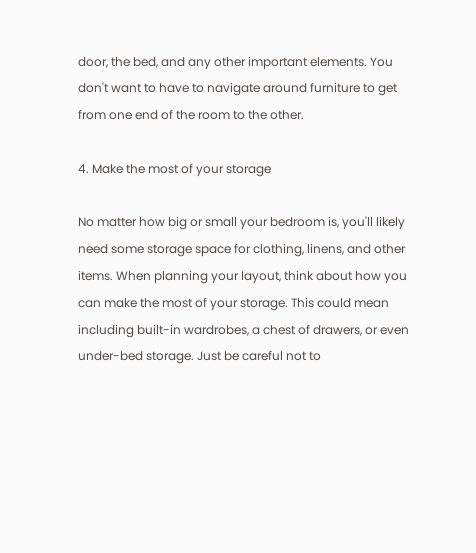door, the bed, and any other important elements. You don't want to have to navigate around furniture to get from one end of the room to the other.

4. Make the most of your storage

No matter how big or small your bedroom is, you'll likely need some storage space for clothing, linens, and other items. When planning your layout, think about how you can make the most of your storage. This could mean including built-in wardrobes, a chest of drawers, or even under-bed storage. Just be careful not to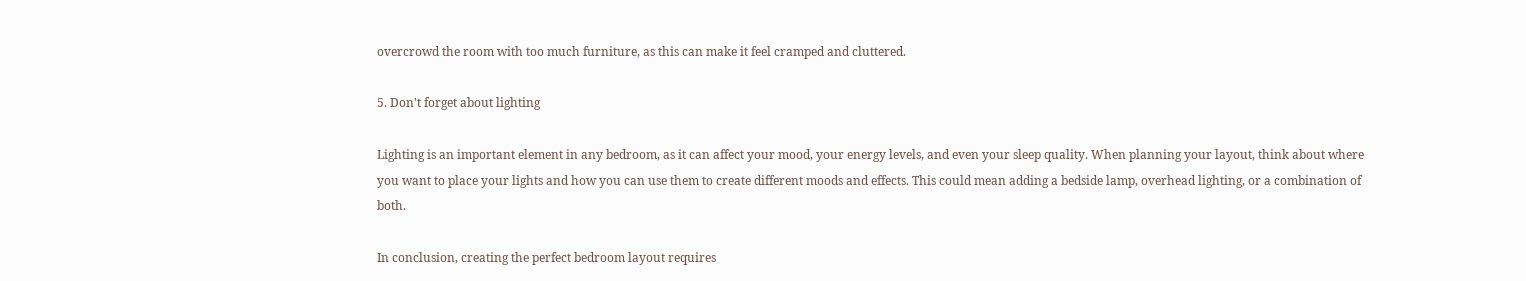overcrowd the room with too much furniture, as this can make it feel cramped and cluttered.

5. Don't forget about lighting

Lighting is an important element in any bedroom, as it can affect your mood, your energy levels, and even your sleep quality. When planning your layout, think about where you want to place your lights and how you can use them to create different moods and effects. This could mean adding a bedside lamp, overhead lighting, or a combination of both.

In conclusion, creating the perfect bedroom layout requires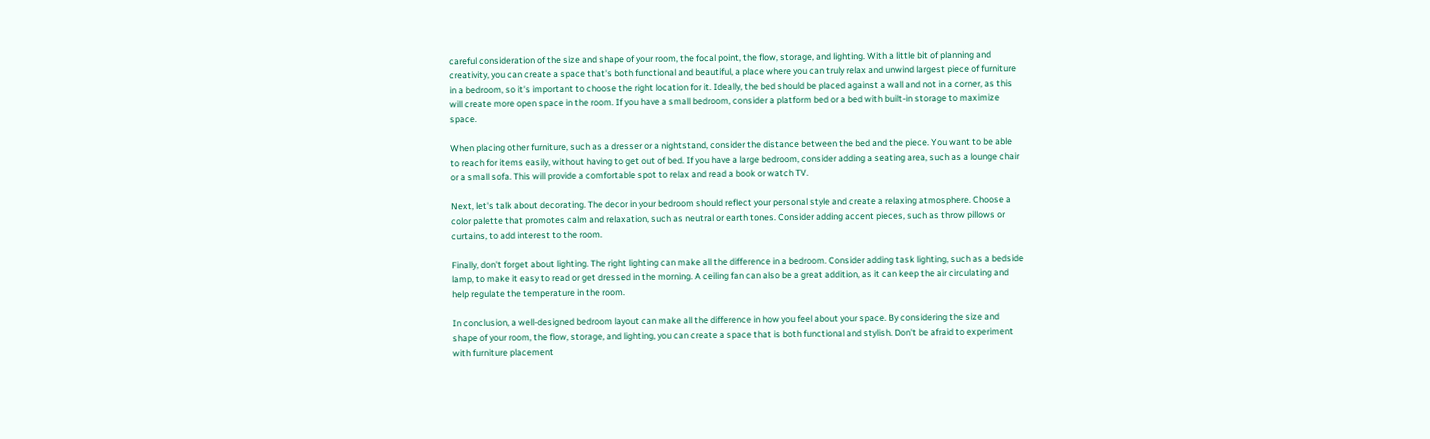careful consideration of the size and shape of your room, the focal point, the flow, storage, and lighting. With a little bit of planning and creativity, you can create a space that's both functional and beautiful, a place where you can truly relax and unwind largest piece of furniture in a bedroom, so it's important to choose the right location for it. Ideally, the bed should be placed against a wall and not in a corner, as this will create more open space in the room. If you have a small bedroom, consider a platform bed or a bed with built-in storage to maximize space.

When placing other furniture, such as a dresser or a nightstand, consider the distance between the bed and the piece. You want to be able to reach for items easily, without having to get out of bed. If you have a large bedroom, consider adding a seating area, such as a lounge chair or a small sofa. This will provide a comfortable spot to relax and read a book or watch TV.

Next, let's talk about decorating. The decor in your bedroom should reflect your personal style and create a relaxing atmosphere. Choose a color palette that promotes calm and relaxation, such as neutral or earth tones. Consider adding accent pieces, such as throw pillows or curtains, to add interest to the room.

Finally, don't forget about lighting. The right lighting can make all the difference in a bedroom. Consider adding task lighting, such as a bedside lamp, to make it easy to read or get dressed in the morning. A ceiling fan can also be a great addition, as it can keep the air circulating and help regulate the temperature in the room.

In conclusion, a well-designed bedroom layout can make all the difference in how you feel about your space. By considering the size and shape of your room, the flow, storage, and lighting, you can create a space that is both functional and stylish. Don't be afraid to experiment with furniture placement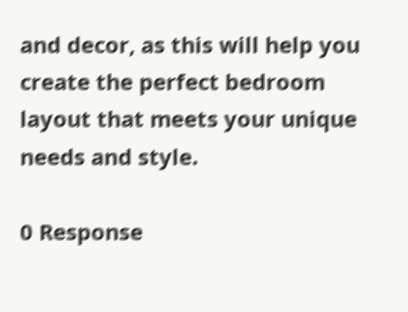and decor, as this will help you create the perfect bedroom layout that meets your unique needs and style.

0 Response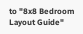to "8x8 Bedroom Layout Guide"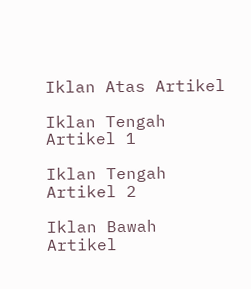Iklan Atas Artikel

Iklan Tengah Artikel 1

Iklan Tengah Artikel 2

Iklan Bawah Artikel